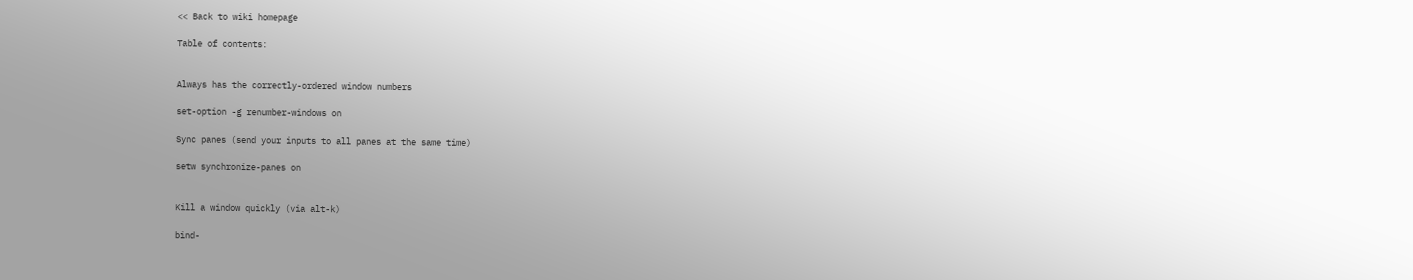<< Back to wiki homepage

Table of contents:


Always has the correctly-ordered window numbers

set-option -g renumber-windows on

Sync panes (send your inputs to all panes at the same time)

setw synchronize-panes on


Kill a window quickly (via alt-k)

bind-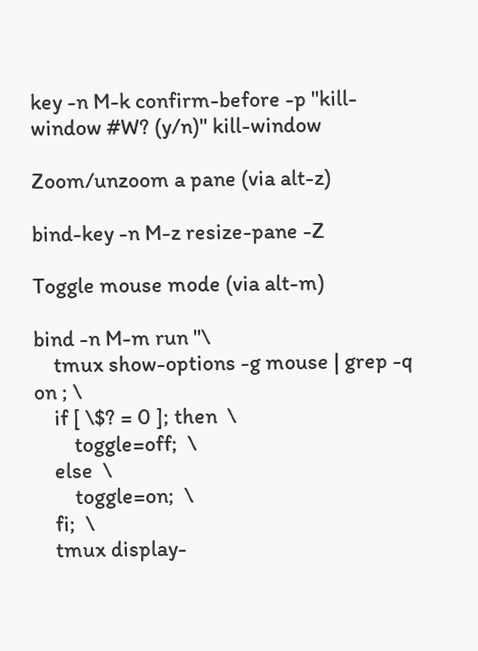key -n M-k confirm-before -p "kill-window #W? (y/n)" kill-window

Zoom/unzoom a pane (via alt-z)

bind-key -n M-z resize-pane -Z

Toggle mouse mode (via alt-m)

bind -n M-m run "\
    tmux show-options -g mouse | grep -q on ; \
    if [ \$? = 0 ]; then  \
        toggle=off;  \
    else  \
        toggle=on;  \
    fi;  \
    tmux display-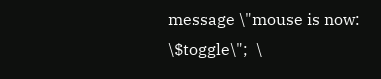message \"mouse is now: \$toggle\";  \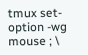tmux set-option -wg mouse ; \